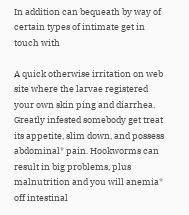In addition can bequeath by way of certain types of intimate get in touch with

A quick otherwise irritation on web site where the larvae registered your own skin ping and diarrhea. Greatly infested somebody get treat its appetite, slim down, and possess abdominal* pain. Hookworms can result in big problems, plus malnutrition and you will anemia* off intestinal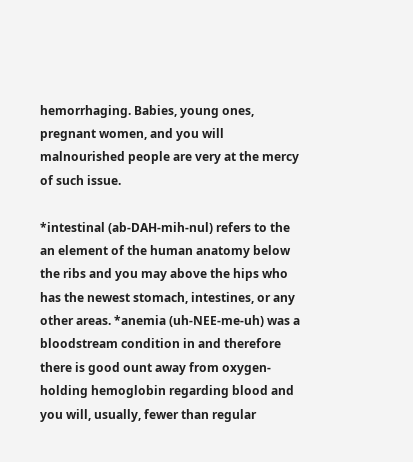hemorrhaging. Babies, young ones, pregnant women, and you will malnourished people are very at the mercy of such issue.

*intestinal (ab-DAH-mih-nul) refers to the an element of the human anatomy below the ribs and you may above the hips who has the newest stomach, intestines, or any other areas. *anemia (uh-NEE-me-uh) was a bloodstream condition in and therefore there is good ount away from oxygen-holding hemoglobin regarding blood and you will, usually, fewer than regular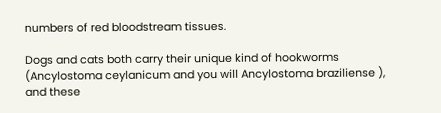numbers of red bloodstream tissues.

Dogs and cats both carry their unique kind of hookworms (Ancylostoma ceylanicum and you will Ancylostoma braziliense ), and these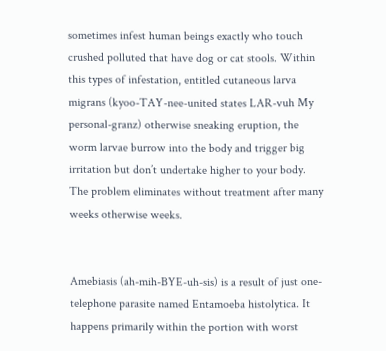sometimes infest human beings exactly who touch crushed polluted that have dog or cat stools. Within this types of infestation, entitled cutaneous larva migrans (kyoo-TAY-nee-united states LAR-vuh My personal-granz) otherwise sneaking eruption, the worm larvae burrow into the body and trigger big irritation but don’t undertake higher to your body. The problem eliminates without treatment after many weeks otherwise weeks.


Amebiasis (ah-mih-BYE-uh-sis) is a result of just one-telephone parasite named Entamoeba histolytica. It happens primarily within the portion with worst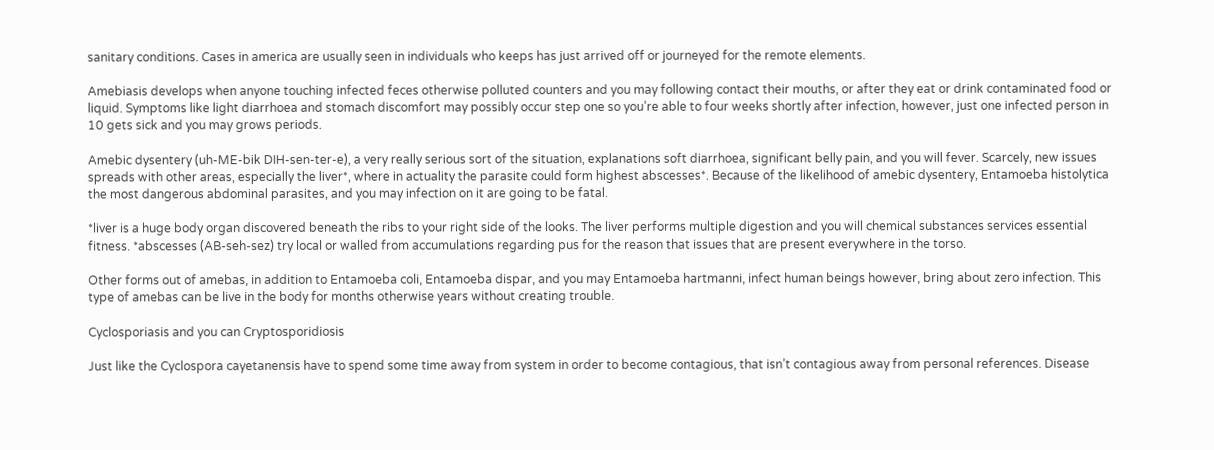sanitary conditions. Cases in america are usually seen in individuals who keeps has just arrived off or journeyed for the remote elements.

Amebiasis develops when anyone touching infected feces otherwise polluted counters and you may following contact their mouths, or after they eat or drink contaminated food or liquid. Symptoms like light diarrhoea and stomach discomfort may possibly occur step one so you’re able to four weeks shortly after infection, however, just one infected person in 10 gets sick and you may grows periods.

Amebic dysentery (uh-ME-bik DIH-sen-ter-e), a very really serious sort of the situation, explanations soft diarrhoea, significant belly pain, and you will fever. Scarcely, new issues spreads with other areas, especially the liver*, where in actuality the parasite could form highest abscesses*. Because of the likelihood of amebic dysentery, Entamoeba histolytica the most dangerous abdominal parasites, and you may infection on it are going to be fatal.

*liver is a huge body organ discovered beneath the ribs to your right side of the looks. The liver performs multiple digestion and you will chemical substances services essential fitness. *abscesses (AB-seh-sez) try local or walled from accumulations regarding pus for the reason that issues that are present everywhere in the torso.

Other forms out of amebas, in addition to Entamoeba coli, Entamoeba dispar, and you may Entamoeba hartmanni, infect human beings however, bring about zero infection. This type of amebas can be live in the body for months otherwise years without creating trouble.

Cyclosporiasis and you can Cryptosporidiosis

Just like the Cyclospora cayetanensis have to spend some time away from system in order to become contagious, that isn’t contagious away from personal references. Disease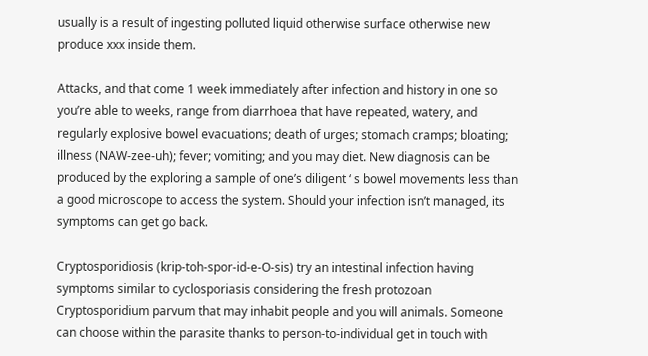usually is a result of ingesting polluted liquid otherwise surface otherwise new produce xxx inside them.

Attacks, and that come 1 week immediately after infection and history in one so you’re able to weeks, range from diarrhoea that have repeated, watery, and regularly explosive bowel evacuations; death of urges; stomach cramps; bloating; illness (NAW-zee-uh); fever; vomiting; and you may diet. New diagnosis can be produced by the exploring a sample of one’s diligent ‘ s bowel movements less than a good microscope to access the system. Should your infection isn’t managed, its symptoms can get go back.

Cryptosporidiosis (krip-toh-spor-id-e-O-sis) try an intestinal infection having symptoms similar to cyclosporiasis considering the fresh protozoan Cryptosporidium parvum that may inhabit people and you will animals. Someone can choose within the parasite thanks to person-to-individual get in touch with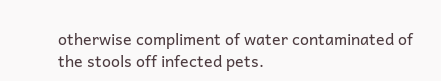otherwise compliment of water contaminated of the stools off infected pets.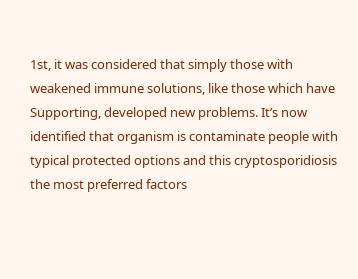1st, it was considered that simply those with weakened immune solutions, like those which have Supporting, developed new problems. It’s now identified that organism is contaminate people with typical protected options and this cryptosporidiosis the most preferred factors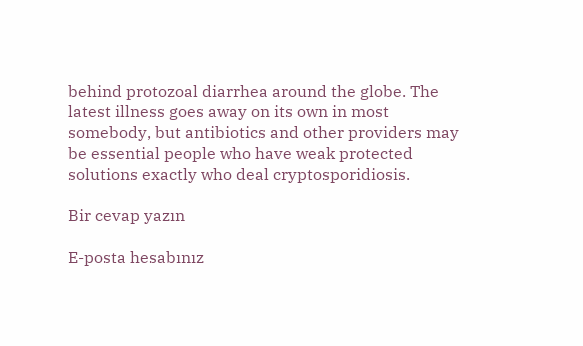behind protozoal diarrhea around the globe. The latest illness goes away on its own in most somebody, but antibiotics and other providers may be essential people who have weak protected solutions exactly who deal cryptosporidiosis.

Bir cevap yazın

E-posta hesabınız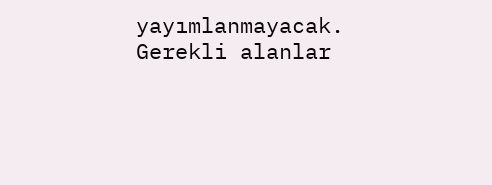yayımlanmayacak. Gerekli alanlar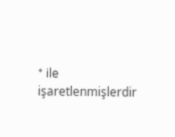* ile işaretlenmişlerdir